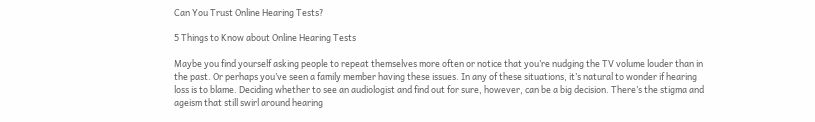Can You Trust Online Hearing Tests?

5 Things to Know about Online Hearing Tests

Maybe you find yourself asking people to repeat themselves more often or notice that you’re nudging the TV volume louder than in the past. Or perhaps you’ve seen a family member having these issues. In any of these situations, it’s natural to wonder if hearing loss is to blame. Deciding whether to see an audiologist and find out for sure, however, can be a big decision. There’s the stigma and ageism that still swirl around hearing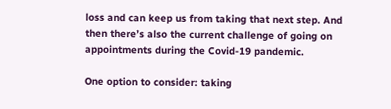loss and can keep us from taking that next step. And then there’s also the current challenge of going on appointments during the Covid-19 pandemic.

One option to consider: taking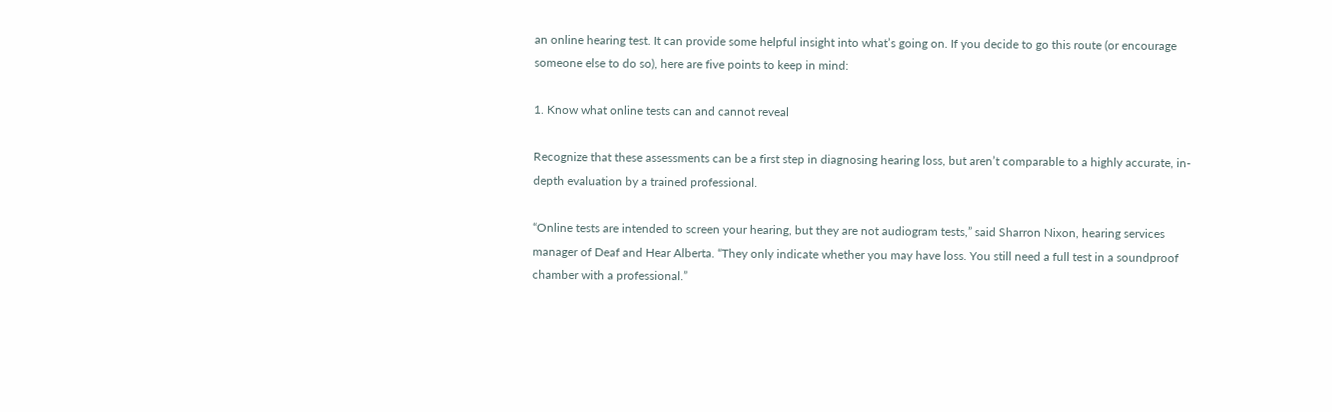an online hearing test. It can provide some helpful insight into what’s going on. If you decide to go this route (or encourage someone else to do so), here are five points to keep in mind:

1. Know what online tests can and cannot reveal

Recognize that these assessments can be a first step in diagnosing hearing loss, but aren’t comparable to a highly accurate, in-depth evaluation by a trained professional.

“Online tests are intended to screen your hearing, but they are not audiogram tests,” said Sharron Nixon, hearing services manager of Deaf and Hear Alberta. “They only indicate whether you may have loss. You still need a full test in a soundproof chamber with a professional.”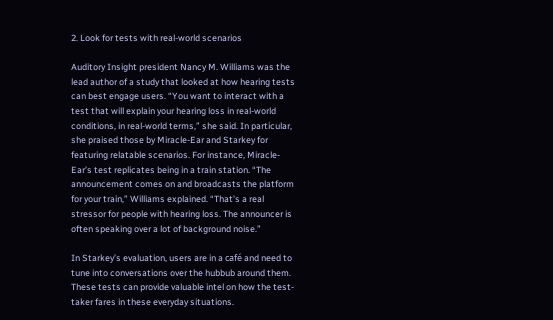2. Look for tests with real-world scenarios

Auditory Insight president Nancy M. Williams was the lead author of a study that looked at how hearing tests can best engage users. “You want to interact with a test that will explain your hearing loss in real-world conditions, in real-world terms,” she said. In particular, she praised those by Miracle-Ear and Starkey for featuring relatable scenarios. For instance, Miracle-Ear’s test replicates being in a train station. “The announcement comes on and broadcasts the platform for your train,” Williams explained. “That's a real stressor for people with hearing loss. The announcer is often speaking over a lot of background noise.”

In Starkey’s evaluation, users are in a café and need to tune into conversations over the hubbub around them. These tests can provide valuable intel on how the test-taker fares in these everyday situations.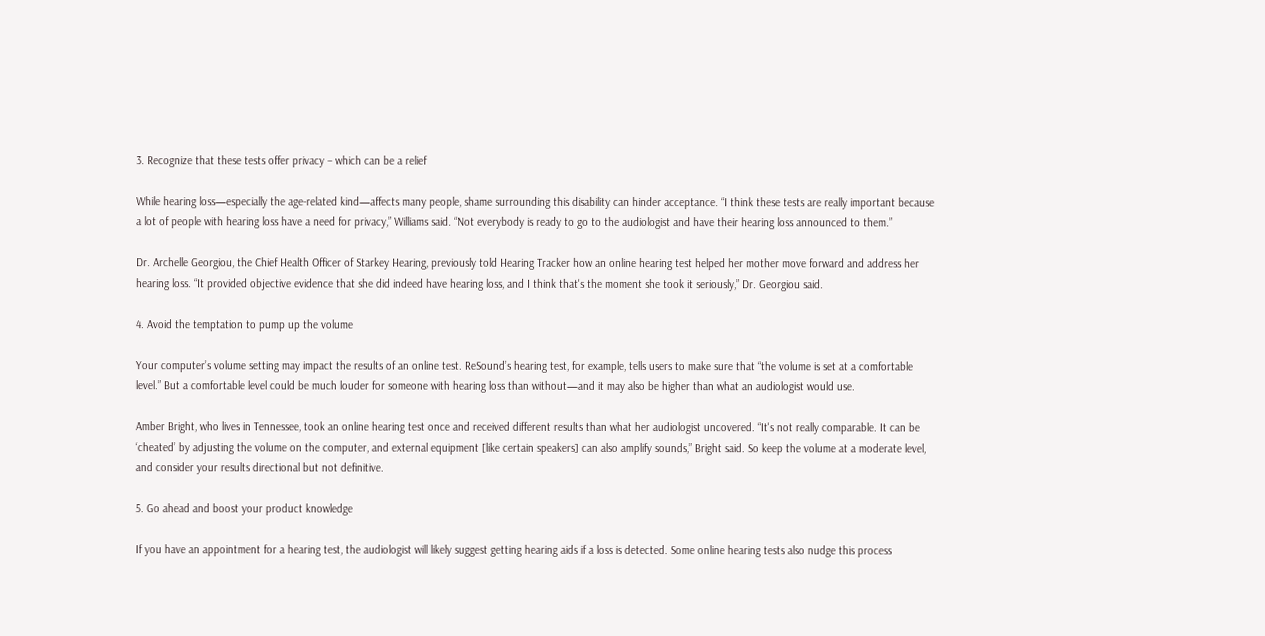3. Recognize that these tests offer privacy – which can be a relief

While hearing loss—especially the age-related kind—affects many people, shame surrounding this disability can hinder acceptance. “I think these tests are really important because a lot of people with hearing loss have a need for privacy,” Williams said. “Not everybody is ready to go to the audiologist and have their hearing loss announced to them.”

Dr. Archelle Georgiou, the Chief Health Officer of Starkey Hearing, previously told Hearing Tracker how an online hearing test helped her mother move forward and address her hearing loss. “It provided objective evidence that she did indeed have hearing loss, and I think that's the moment she took it seriously,” Dr. Georgiou said.

4. Avoid the temptation to pump up the volume

Your computer’s volume setting may impact the results of an online test. ReSound’s hearing test, for example, tells users to make sure that “the volume is set at a comfortable level.” But a comfortable level could be much louder for someone with hearing loss than without—and it may also be higher than what an audiologist would use.

Amber Bright, who lives in Tennessee, took an online hearing test once and received different results than what her audiologist uncovered. “It's not really comparable. It can be ‘cheated’ by adjusting the volume on the computer, and external equipment [like certain speakers] can also amplify sounds,” Bright said. So keep the volume at a moderate level, and consider your results directional but not definitive.

5. Go ahead and boost your product knowledge

If you have an appointment for a hearing test, the audiologist will likely suggest getting hearing aids if a loss is detected. Some online hearing tests also nudge this process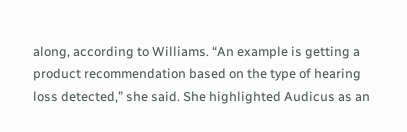along, according to Williams. “An example is getting a product recommendation based on the type of hearing loss detected,” she said. She highlighted Audicus as an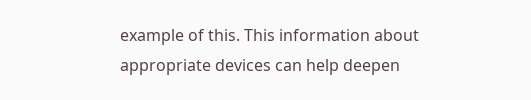example of this. This information about appropriate devices can help deepen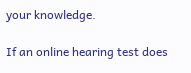your knowledge.

If an online hearing test does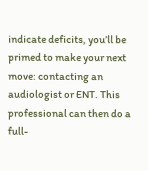indicate deficits, you’ll be primed to make your next move: contacting an audiologist or ENT. This professional can then do a full-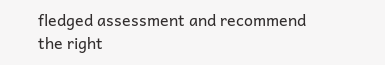fledged assessment and recommend the right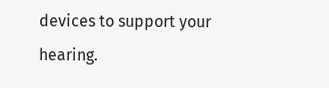devices to support your hearing.